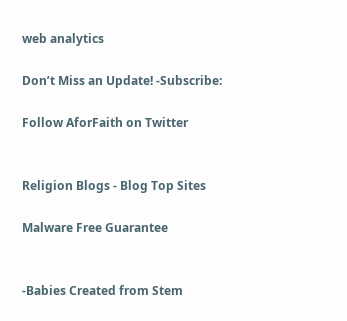web analytics

Don’t Miss an Update! -Subscribe:

Follow AforFaith on Twitter


Religion Blogs - Blog Top Sites

Malware Free Guarantee


-Babies Created from Stem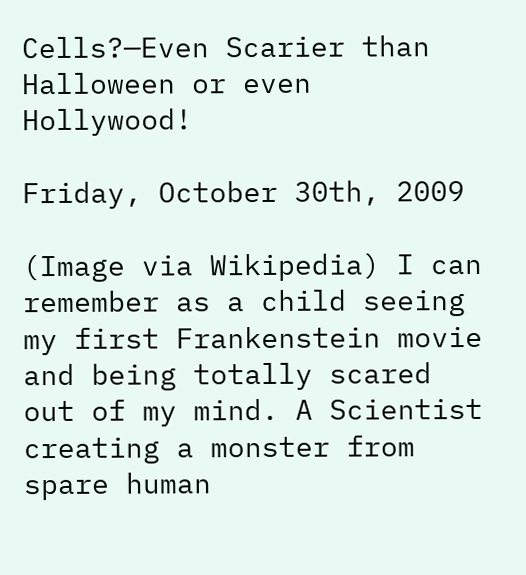Cells?—Even Scarier than Halloween or even Hollywood!

Friday, October 30th, 2009

(Image via Wikipedia) I can remember as a child seeing my first Frankenstein movie and being totally scared out of my mind. A Scientist creating a monster from spare human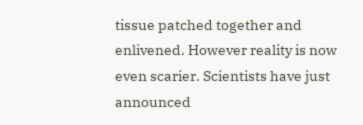tissue patched together and enlivened. However reality is now even scarier. Scientists have just announced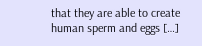that they are able to create human sperm and eggs […]